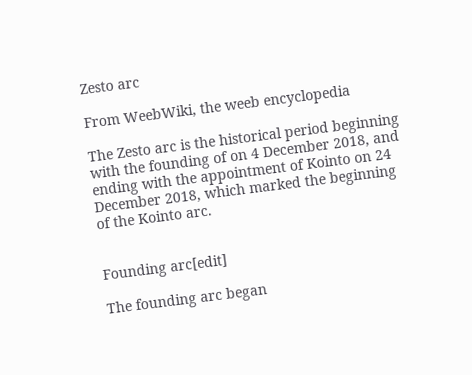Zesto arc

From WeebWiki, the weeb encyclopedia

The Zesto arc is the historical period beginning with the founding of on 4 December 2018, and ending with the appointment of Kointo on 24 December 2018, which marked the beginning of the Kointo arc.


Founding arc[edit]

The founding arc began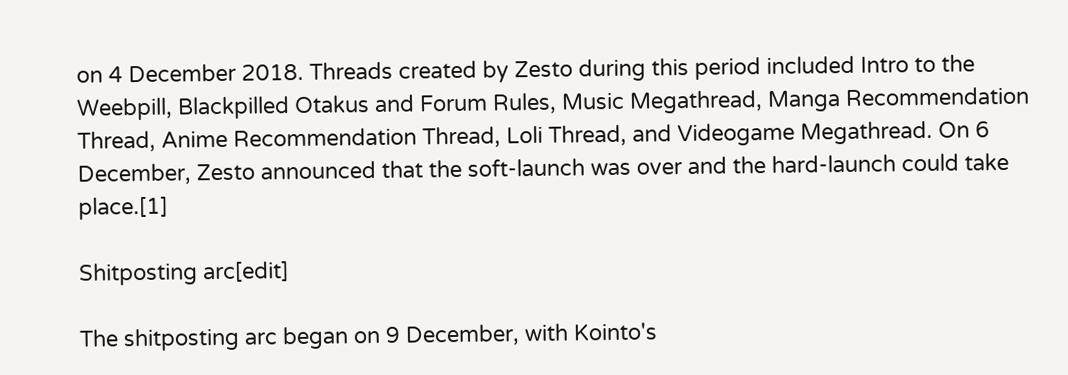on 4 December 2018. Threads created by Zesto during this period included Intro to the Weebpill, Blackpilled Otakus and Forum Rules, Music Megathread, Manga Recommendation Thread, Anime Recommendation Thread, Loli Thread, and Videogame Megathread. On 6 December, Zesto announced that the soft-launch was over and the hard-launch could take place.[1]

Shitposting arc[edit]

The shitposting arc began on 9 December, with Kointo's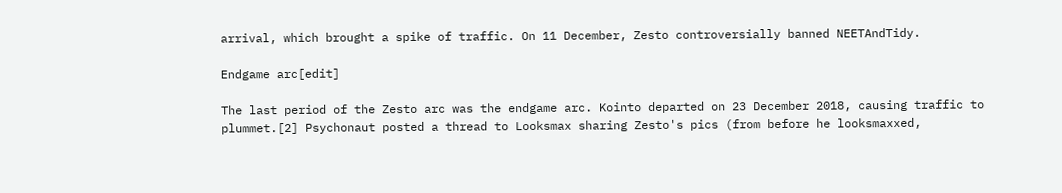arrival, which brought a spike of traffic. On 11 December, Zesto controversially banned NEETAndTidy.

Endgame arc[edit]

The last period of the Zesto arc was the endgame arc. Kointo departed on 23 December 2018, causing traffic to plummet.[2] Psychonaut posted a thread to Looksmax sharing Zesto's pics (from before he looksmaxxed,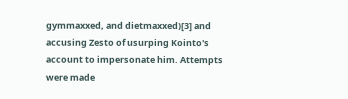gymmaxxed, and dietmaxxed)[3] and accusing Zesto of usurping Kointo's account to impersonate him. Attempts were made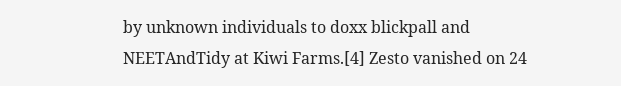by unknown individuals to doxx blickpall and NEETAndTidy at Kiwi Farms.[4] Zesto vanished on 24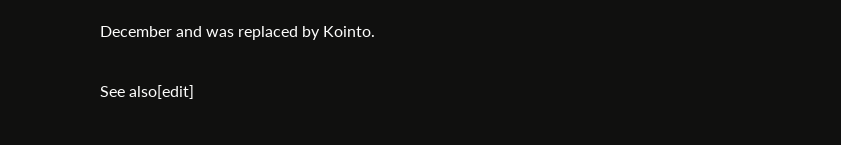December and was replaced by Kointo.

See also[edit]